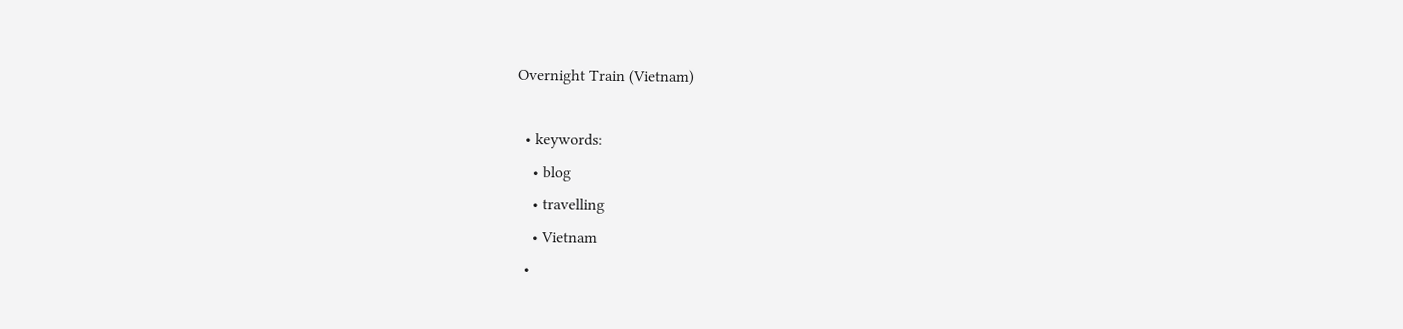Overnight Train (Vietnam)

  • keywords:
    • blog
    • travelling
    • Vietnam
  •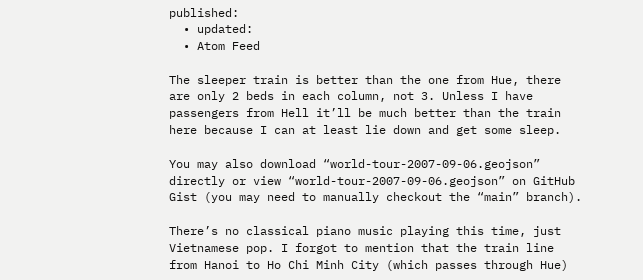published:
  • updated:
  • Atom Feed

The sleeper train is better than the one from Hue, there are only 2 beds in each column, not 3. Unless I have passengers from Hell it’ll be much better than the train here because I can at least lie down and get some sleep.

You may also download “world-tour-2007-09-06.geojson” directly or view “world-tour-2007-09-06.geojson” on GitHub Gist (you may need to manually checkout the “main” branch).

There’s no classical piano music playing this time, just Vietnamese pop. I forgot to mention that the train line from Hanoi to Ho Chi Minh City (which passes through Hue)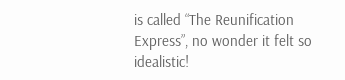is called “The Reunification Express”, no wonder it felt so idealistic!